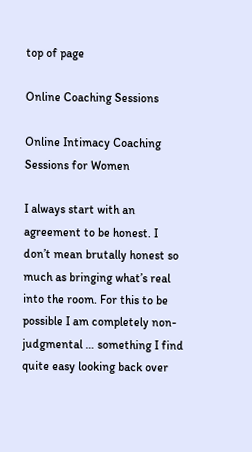top of page

Online Coaching Sessions

Online Intimacy Coaching Sessions for Women

I always start with an agreement to be honest. I don’t mean brutally honest so much as bringing what’s real into the room. For this to be possible I am completely non-judgmental … something I find quite easy looking back over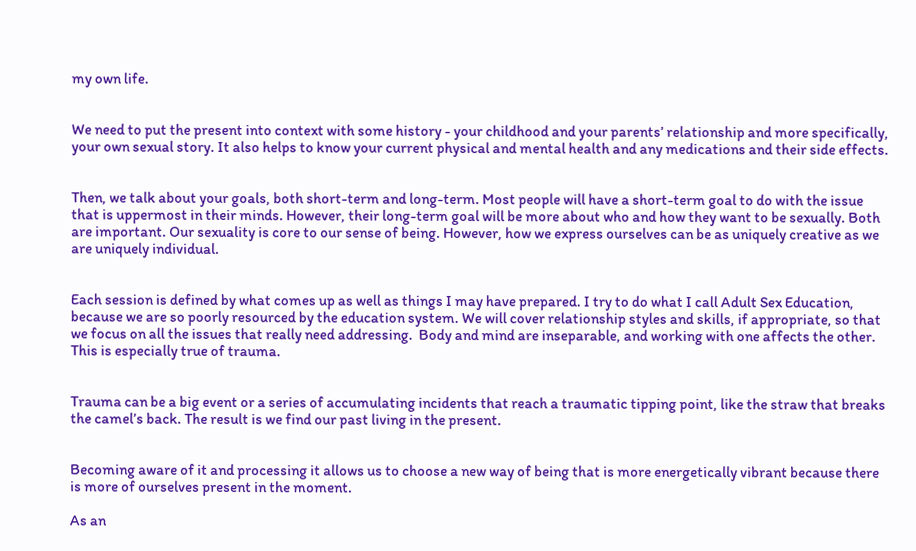my own life.


We need to put the present into context with some history - your childhood and your parents’ relationship and more specifically, your own sexual story. It also helps to know your current physical and mental health and any medications and their side effects.


Then, we talk about your goals, both short-term and long-term. Most people will have a short-term goal to do with the issue that is uppermost in their minds. However, their long-term goal will be more about who and how they want to be sexually. Both are important. Our sexuality is core to our sense of being. However, how we express ourselves can be as uniquely creative as we are uniquely individual.


Each session is defined by what comes up as well as things I may have prepared. I try to do what I call Adult Sex Education, because we are so poorly resourced by the education system. We will cover relationship styles and skills, if appropriate, so that we focus on all the issues that really need addressing.  Body and mind are inseparable, and working with one affects the other. This is especially true of trauma.


Trauma can be a big event or a series of accumulating incidents that reach a traumatic tipping point, like the straw that breaks the camel’s back. The result is we find our past living in the present.


Becoming aware of it and processing it allows us to choose a new way of being that is more energetically vibrant because there is more of ourselves present in the moment.

As an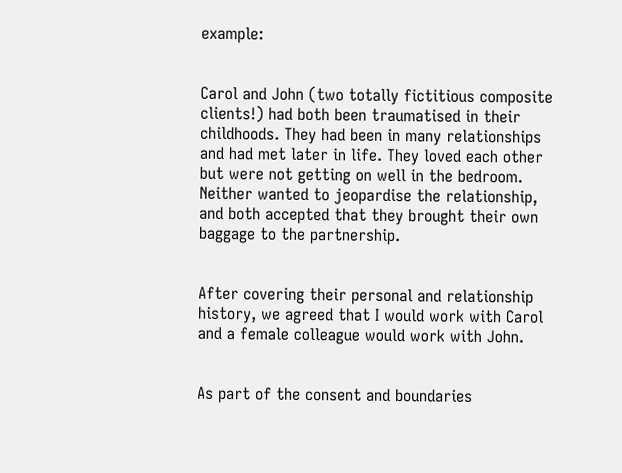example:


Carol and John (two totally fictitious composite clients!) had both been traumatised in their childhoods. They had been in many relationships and had met later in life. They loved each other but were not getting on well in the bedroom. Neither wanted to jeopardise the relationship, and both accepted that they brought their own baggage to the partnership.


After covering their personal and relationship history, we agreed that I would work with Carol and a female colleague would work with John.


As part of the consent and boundaries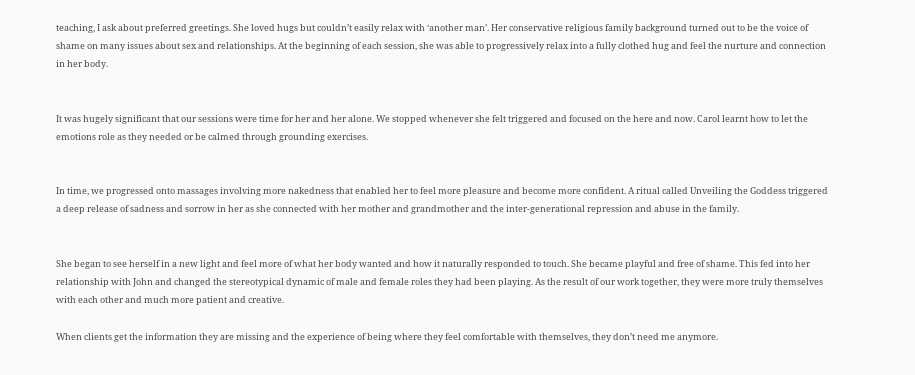teaching, I ask about preferred greetings. She loved hugs but couldn’t easily relax with ‘another man’. Her conservative religious family background turned out to be the voice of shame on many issues about sex and relationships. At the beginning of each session, she was able to progressively relax into a fully clothed hug and feel the nurture and connection in her body.


It was hugely significant that our sessions were time for her and her alone. We stopped whenever she felt triggered and focused on the here and now. Carol learnt how to let the emotions role as they needed or be calmed through grounding exercises.


In time, we progressed onto massages involving more nakedness that enabled her to feel more pleasure and become more confident. A ritual called Unveiling the Goddess triggered a deep release of sadness and sorrow in her as she connected with her mother and grandmother and the inter-generational repression and abuse in the family.


She began to see herself in a new light and feel more of what her body wanted and how it naturally responded to touch. She became playful and free of shame. This fed into her relationship with John and changed the stereotypical dynamic of male and female roles they had been playing. As the result of our work together, they were more truly themselves with each other and much more patient and creative.

When clients get the information they are missing and the experience of being where they feel comfortable with themselves, they don’t need me anymore.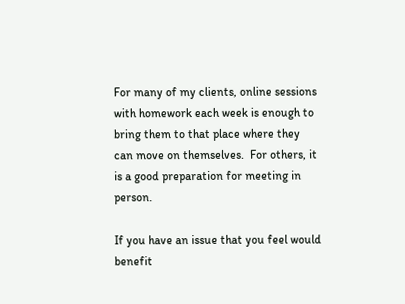For many of my clients, online sessions with homework each week is enough to bring them to that place where they can move on themselves.  For others, it is a good preparation for meeting in person.

If you have an issue that you feel would benefit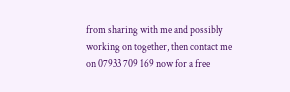from sharing with me and possibly working on together, then contact me on 07933 709 169 now for a free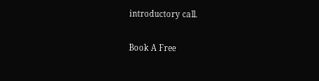introductory call.

Book A Free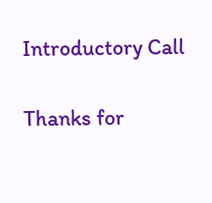Introductory Call

Thanks for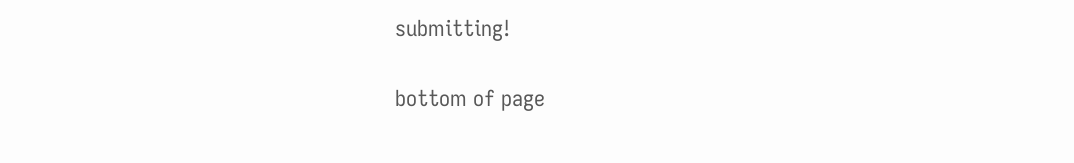submitting!

bottom of page